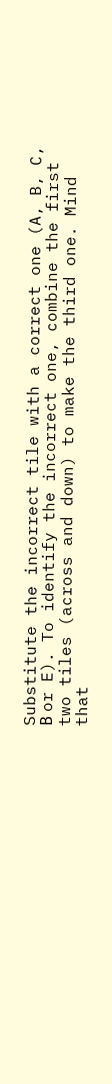Substitute the incorrect tile with a correct one (A, B, C, В or E). To identify the incorrect one, combine the first two tiles (across and down) to make the third one. Mind that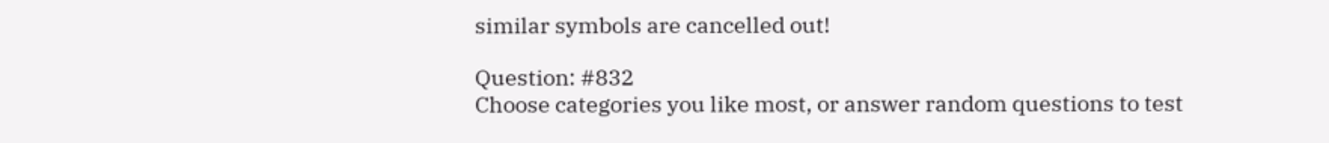similar symbols are cancelled out!

Question: #832
Choose categories you like most, or answer random questions to test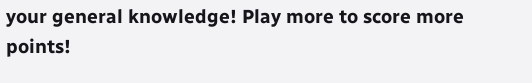your general knowledge! Play more to score more points!